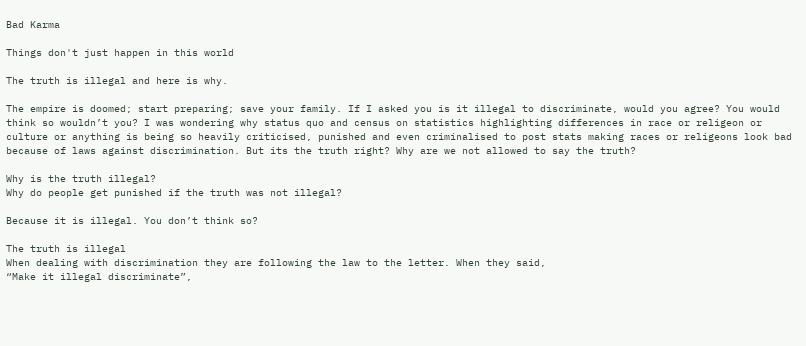Bad Karma

Things don't just happen in this world

The truth is illegal and here is why.

The empire is doomed; start preparing; save your family. If I asked you is it illegal to discriminate, would you agree? You would think so wouldn’t you? I was wondering why status quo and census on statistics highlighting differences in race or religeon or culture or anything is being so heavily criticised, punished and even criminalised to post stats making races or religeons look bad because of laws against discrimination. But its the truth right? Why are we not allowed to say the truth?

Why is the truth illegal?
Why do people get punished if the truth was not illegal?

Because it is illegal. You don’t think so?

The truth is illegal
When dealing with discrimination they are following the law to the letter. When they said,
“Make it illegal discriminate”,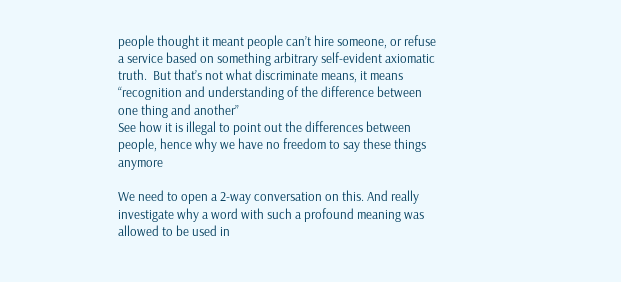people thought it meant people can’t hire someone, or refuse a service based on something arbitrary self-evident axiomatic truth.  But that’s not what discriminate means, it means
“recognition and understanding of the difference between one thing and another”
See how it is illegal to point out the differences between people, hence why we have no freedom to say these things anymore

We need to open a 2-way conversation on this. And really investigate why a word with such a profound meaning was allowed to be used in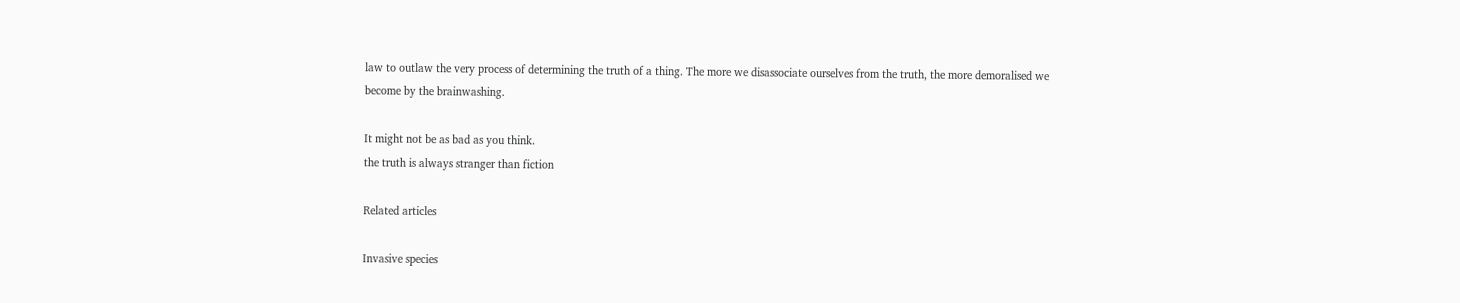law to outlaw the very process of determining the truth of a thing. The more we disassociate ourselves from the truth, the more demoralised we become by the brainwashing.

It might not be as bad as you think.
the truth is always stranger than fiction

Related articles

Invasive species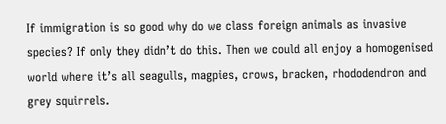If immigration is so good why do we class foreign animals as invasive species? If only they didn’t do this. Then we could all enjoy a homogenised world where it’s all seagulls, magpies, crows, bracken, rhododendron and grey squirrels.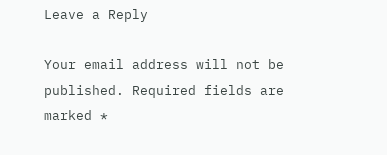Leave a Reply

Your email address will not be published. Required fields are marked *